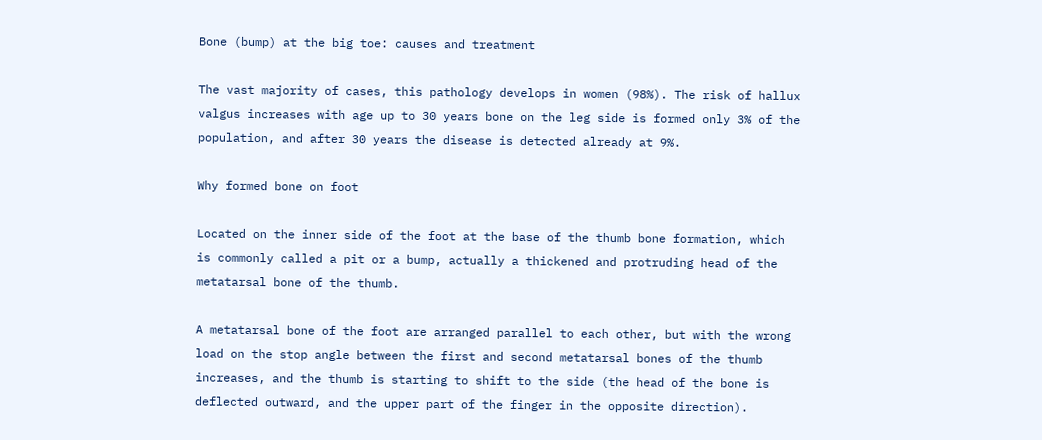Bone (bump) at the big toe: causes and treatment

The vast majority of cases, this pathology develops in women (98%). The risk of hallux valgus increases with age up to 30 years bone on the leg side is formed only 3% of the population, and after 30 years the disease is detected already at 9%.

Why formed bone on foot

Located on the inner side of the foot at the base of the thumb bone formation, which is commonly called a pit or a bump, actually a thickened and protruding head of the metatarsal bone of the thumb.

A metatarsal bone of the foot are arranged parallel to each other, but with the wrong load on the stop angle between the first and second metatarsal bones of the thumb increases, and the thumb is starting to shift to the side (the head of the bone is deflected outward, and the upper part of the finger in the opposite direction).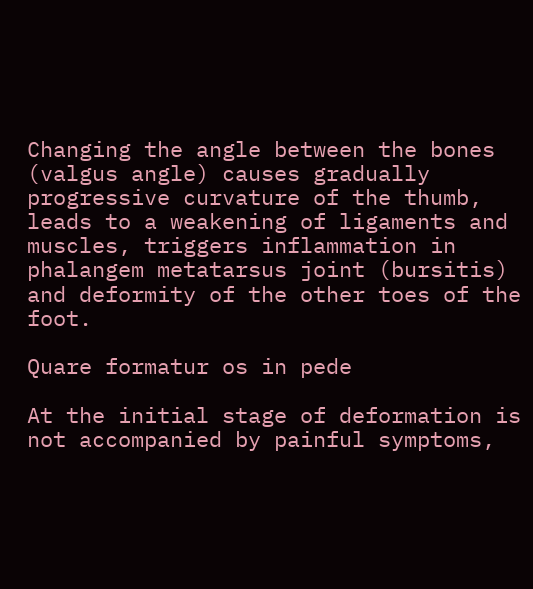Changing the angle between the bones (valgus angle) causes gradually progressive curvature of the thumb, leads to a weakening of ligaments and muscles, triggers inflammation in phalangem metatarsus joint (bursitis) and deformity of the other toes of the foot.

Quare formatur os in pede

At the initial stage of deformation is not accompanied by painful symptoms,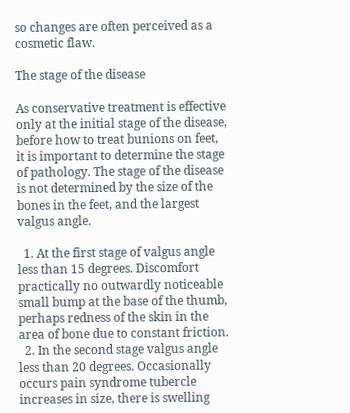so changes are often perceived as a cosmetic flaw.

The stage of the disease

As conservative treatment is effective only at the initial stage of the disease, before how to treat bunions on feet, it is important to determine the stage of pathology. The stage of the disease is not determined by the size of the bones in the feet, and the largest valgus angle.

  1. At the first stage of valgus angle less than 15 degrees. Discomfort practically no outwardly noticeable small bump at the base of the thumb, perhaps redness of the skin in the area of bone due to constant friction.
  2. In the second stage valgus angle less than 20 degrees. Occasionally occurs pain syndrome tubercle increases in size, there is swelling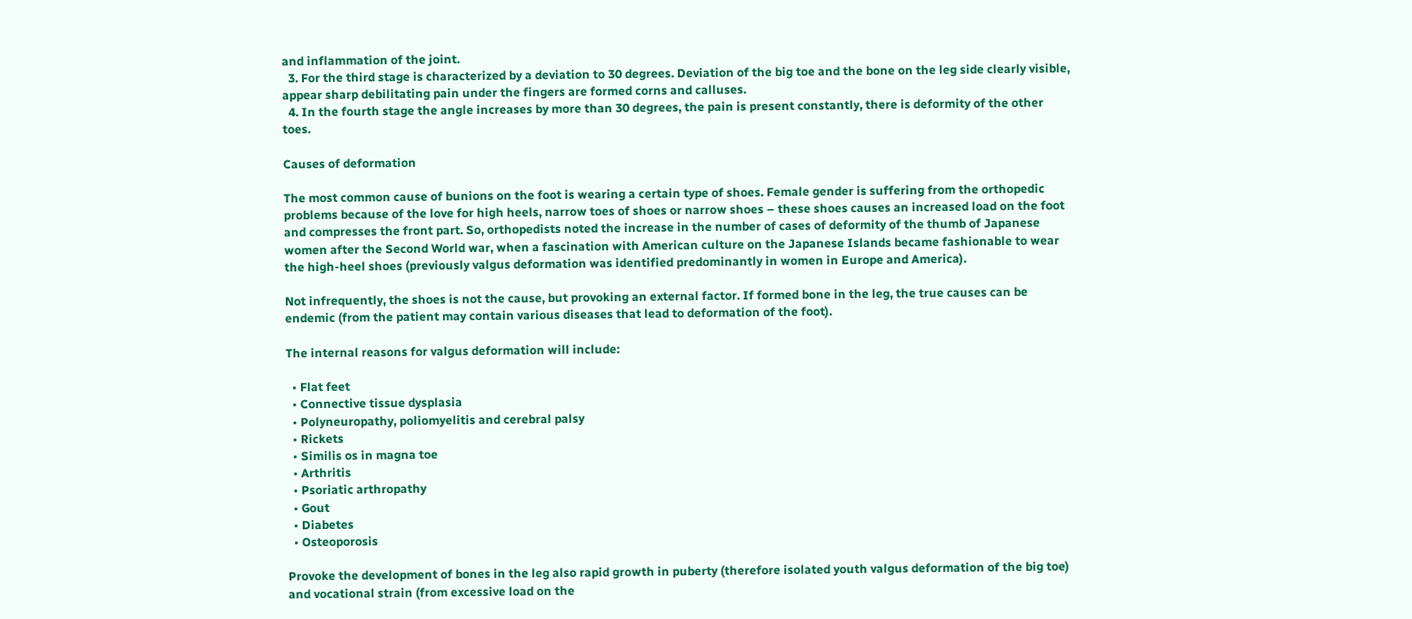and inflammation of the joint.
  3. For the third stage is characterized by a deviation to 30 degrees. Deviation of the big toe and the bone on the leg side clearly visible, appear sharp debilitating pain under the fingers are formed corns and calluses.
  4. In the fourth stage the angle increases by more than 30 degrees, the pain is present constantly, there is deformity of the other toes.

Causes of deformation

The most common cause of bunions on the foot is wearing a certain type of shoes. Female gender is suffering from the orthopedic problems because of the love for high heels, narrow toes of shoes or narrow shoes – these shoes causes an increased load on the foot and compresses the front part. So, orthopedists noted the increase in the number of cases of deformity of the thumb of Japanese women after the Second World war, when a fascination with American culture on the Japanese Islands became fashionable to wear the high-heel shoes (previously valgus deformation was identified predominantly in women in Europe and America).

Not infrequently, the shoes is not the cause, but provoking an external factor. If formed bone in the leg, the true causes can be endemic (from the patient may contain various diseases that lead to deformation of the foot).

The internal reasons for valgus deformation will include:

  • Flat feet
  • Connective tissue dysplasia
  • Polyneuropathy, poliomyelitis and cerebral palsy
  • Rickets
  • Similis os in magna toe
  • Arthritis
  • Psoriatic arthropathy
  • Gout
  • Diabetes
  • Osteoporosis

Provoke the development of bones in the leg also rapid growth in puberty (therefore isolated youth valgus deformation of the big toe) and vocational strain (from excessive load on the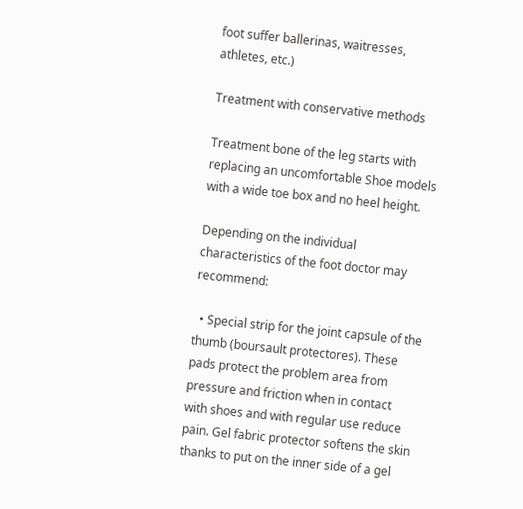foot suffer ballerinas, waitresses, athletes, etc.)

Treatment with conservative methods

Treatment bone of the leg starts with replacing an uncomfortable Shoe models with a wide toe box and no heel height.

Depending on the individual characteristics of the foot doctor may recommend:

  • Special strip for the joint capsule of the thumb (boursault protectores). These pads protect the problem area from pressure and friction when in contact with shoes and with regular use reduce pain. Gel fabric protector softens the skin thanks to put on the inner side of a gel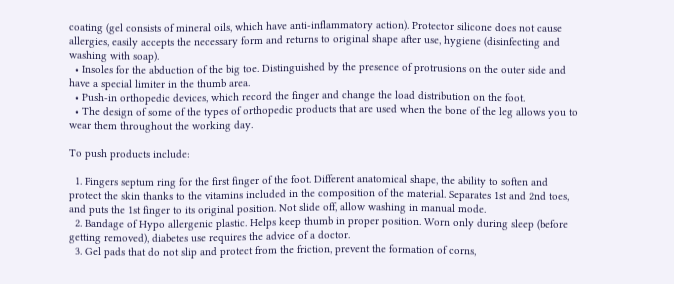coating (gel consists of mineral oils, which have anti-inflammatory action). Protector silicone does not cause allergies, easily accepts the necessary form and returns to original shape after use, hygiene (disinfecting and washing with soap).
  • Insoles for the abduction of the big toe. Distinguished by the presence of protrusions on the outer side and have a special limiter in the thumb area.
  • Push-in orthopedic devices, which record the finger and change the load distribution on the foot.
  • The design of some of the types of orthopedic products that are used when the bone of the leg allows you to wear them throughout the working day.

To push products include:

  1. Fingers septum ring for the first finger of the foot. Different anatomical shape, the ability to soften and protect the skin thanks to the vitamins included in the composition of the material. Separates 1st and 2nd toes, and puts the 1st finger to its original position. Not slide off, allow washing in manual mode.
  2. Bandage of Hypo allergenic plastic. Helps keep thumb in proper position. Worn only during sleep (before getting removed), diabetes use requires the advice of a doctor.
  3. Gel pads that do not slip and protect from the friction, prevent the formation of corns,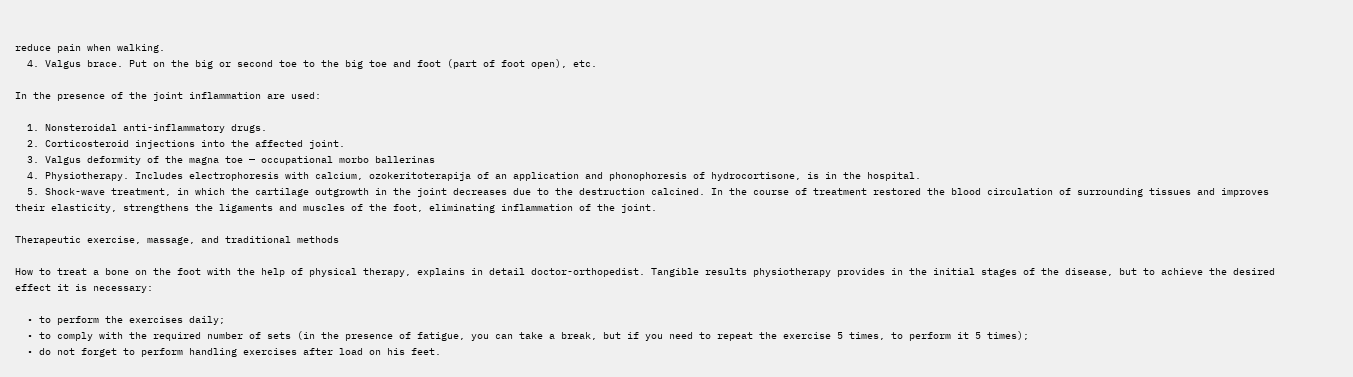reduce pain when walking.
  4. Valgus brace. Put on the big or second toe to the big toe and foot (part of foot open), etc.

In the presence of the joint inflammation are used:

  1. Nonsteroidal anti-inflammatory drugs.
  2. Corticosteroid injections into the affected joint.
  3. Valgus deformity of the magna toe — occupational morbo ballerinas
  4. Physiotherapy. Includes electrophoresis with calcium, ozokeritoterapija of an application and phonophoresis of hydrocortisone, is in the hospital.
  5. Shock-wave treatment, in which the cartilage outgrowth in the joint decreases due to the destruction calcined. In the course of treatment restored the blood circulation of surrounding tissues and improves their elasticity, strengthens the ligaments and muscles of the foot, eliminating inflammation of the joint.

Therapeutic exercise, massage, and traditional methods

How to treat a bone on the foot with the help of physical therapy, explains in detail doctor-orthopedist. Tangible results physiotherapy provides in the initial stages of the disease, but to achieve the desired effect it is necessary:

  • to perform the exercises daily;
  • to comply with the required number of sets (in the presence of fatigue, you can take a break, but if you need to repeat the exercise 5 times, to perform it 5 times);
  • do not forget to perform handling exercises after load on his feet.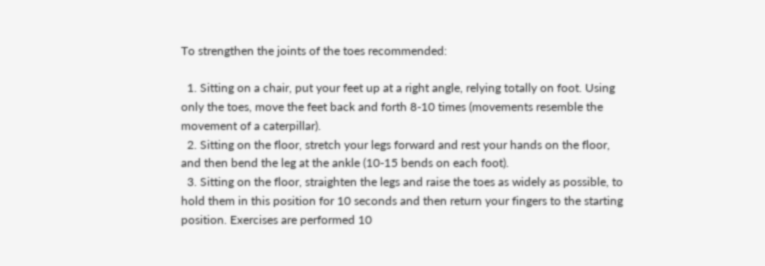To strengthen the joints of the toes recommended:

  1. Sitting on a chair, put your feet up at a right angle, relying totally on foot. Using only the toes, move the feet back and forth 8-10 times (movements resemble the movement of a caterpillar).
  2. Sitting on the floor, stretch your legs forward and rest your hands on the floor, and then bend the leg at the ankle (10-15 bends on each foot).
  3. Sitting on the floor, straighten the legs and raise the toes as widely as possible, to hold them in this position for 10 seconds and then return your fingers to the starting position. Exercises are performed 10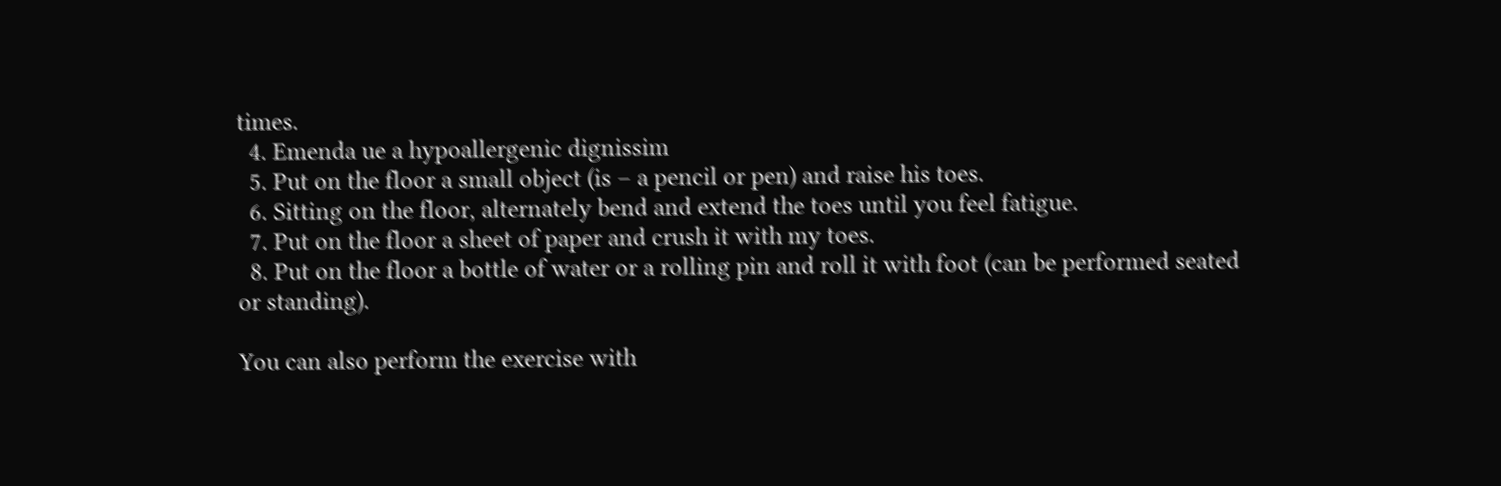times.
  4. Emenda ue a hypoallergenic dignissim
  5. Put on the floor a small object (is – a pencil or pen) and raise his toes.
  6. Sitting on the floor, alternately bend and extend the toes until you feel fatigue.
  7. Put on the floor a sheet of paper and crush it with my toes.
  8. Put on the floor a bottle of water or a rolling pin and roll it with foot (can be performed seated or standing).

You can also perform the exercise with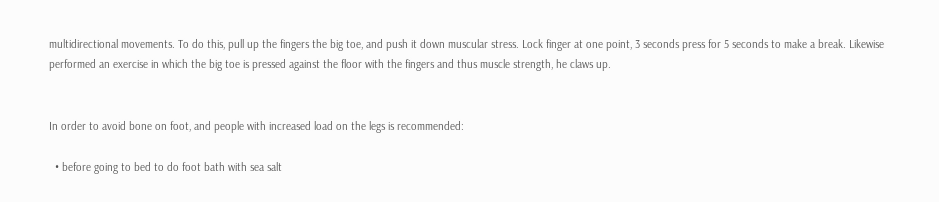multidirectional movements. To do this, pull up the fingers the big toe, and push it down muscular stress. Lock finger at one point, 3 seconds press for 5 seconds to make a break. Likewise performed an exercise in which the big toe is pressed against the floor with the fingers and thus muscle strength, he claws up.


In order to avoid bone on foot, and people with increased load on the legs is recommended:

  • before going to bed to do foot bath with sea salt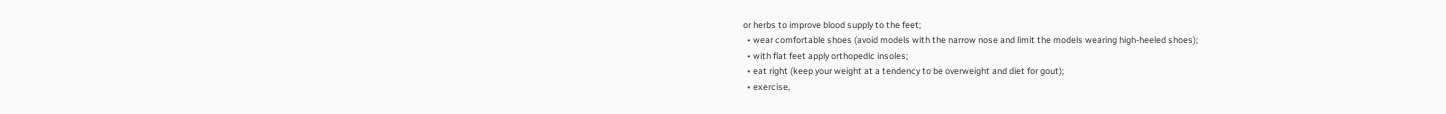or herbs to improve blood supply to the feet;
  • wear comfortable shoes (avoid models with the narrow nose and limit the models wearing high-heeled shoes);
  • with flat feet apply orthopedic insoles;
  • eat right (keep your weight at a tendency to be overweight and diet for gout);
  • exercise,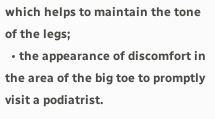which helps to maintain the tone of the legs;
  • the appearance of discomfort in the area of the big toe to promptly visit a podiatrist.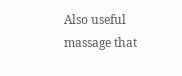Also useful massage that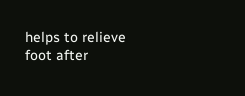helps to relieve foot after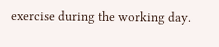exercise during the working day.